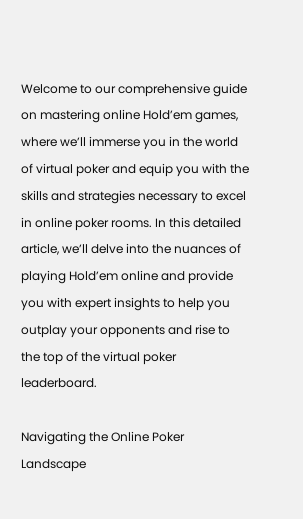Welcome to our comprehensive guide on mastering online Hold’em games, where we’ll immerse you in the world of virtual poker and equip you with the skills and strategies necessary to excel in online poker rooms. In this detailed article, we’ll delve into the nuances of playing Hold’em online and provide you with expert insights to help you outplay your opponents and rise to the top of the virtual poker leaderboard.

Navigating the Online Poker Landscape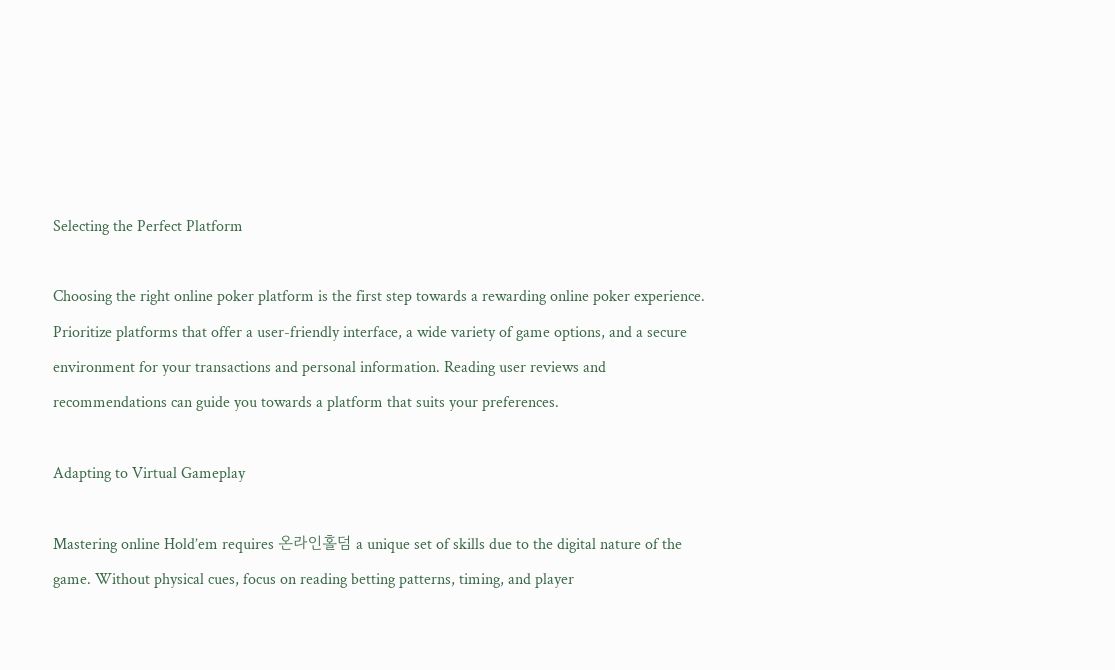Selecting the Perfect Platform

Choosing the right online poker platform is the first step towards a rewarding online poker experience. Prioritize platforms that offer a user-friendly interface, a wide variety of game options, and a secure environment for your transactions and personal information. Reading user reviews and recommendations can guide you towards a platform that suits your preferences.

Adapting to Virtual Gameplay

Mastering online Hold’em requires 온라인홀덤 a unique set of skills due to the digital nature of the game. Without physical cues, focus on reading betting patterns, timing, and player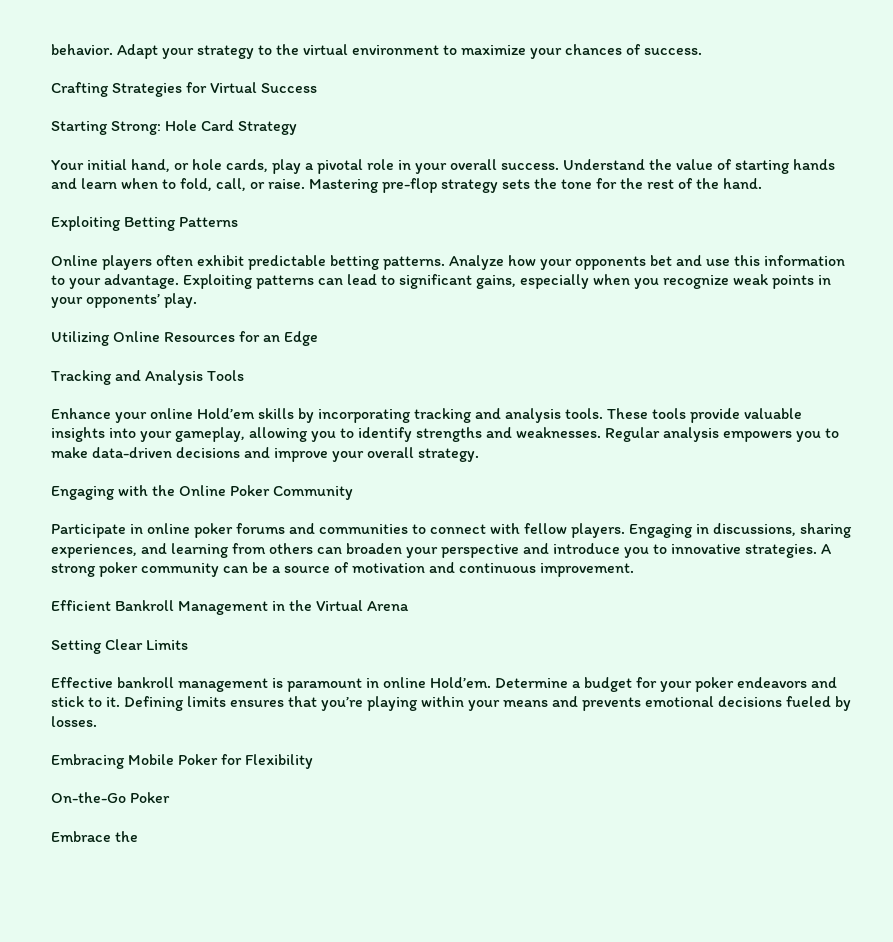behavior. Adapt your strategy to the virtual environment to maximize your chances of success.

Crafting Strategies for Virtual Success

Starting Strong: Hole Card Strategy

Your initial hand, or hole cards, play a pivotal role in your overall success. Understand the value of starting hands and learn when to fold, call, or raise. Mastering pre-flop strategy sets the tone for the rest of the hand.

Exploiting Betting Patterns

Online players often exhibit predictable betting patterns. Analyze how your opponents bet and use this information to your advantage. Exploiting patterns can lead to significant gains, especially when you recognize weak points in your opponents’ play.

Utilizing Online Resources for an Edge

Tracking and Analysis Tools

Enhance your online Hold’em skills by incorporating tracking and analysis tools. These tools provide valuable insights into your gameplay, allowing you to identify strengths and weaknesses. Regular analysis empowers you to make data-driven decisions and improve your overall strategy.

Engaging with the Online Poker Community

Participate in online poker forums and communities to connect with fellow players. Engaging in discussions, sharing experiences, and learning from others can broaden your perspective and introduce you to innovative strategies. A strong poker community can be a source of motivation and continuous improvement.

Efficient Bankroll Management in the Virtual Arena

Setting Clear Limits

Effective bankroll management is paramount in online Hold’em. Determine a budget for your poker endeavors and stick to it. Defining limits ensures that you’re playing within your means and prevents emotional decisions fueled by losses.

Embracing Mobile Poker for Flexibility

On-the-Go Poker

Embrace the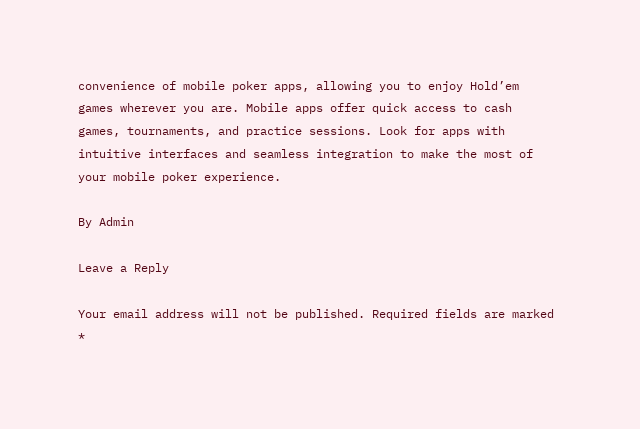convenience of mobile poker apps, allowing you to enjoy Hold’em games wherever you are. Mobile apps offer quick access to cash games, tournaments, and practice sessions. Look for apps with intuitive interfaces and seamless integration to make the most of your mobile poker experience.

By Admin

Leave a Reply

Your email address will not be published. Required fields are marked *